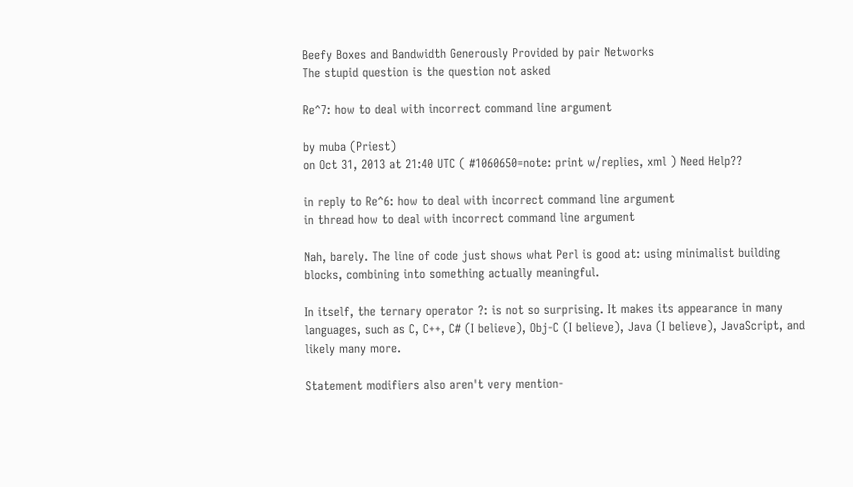Beefy Boxes and Bandwidth Generously Provided by pair Networks
The stupid question is the question not asked

Re^7: how to deal with incorrect command line argument

by muba (Priest)
on Oct 31, 2013 at 21:40 UTC ( #1060650=note: print w/replies, xml ) Need Help??

in reply to Re^6: how to deal with incorrect command line argument
in thread how to deal with incorrect command line argument

Nah, barely. The line of code just shows what Perl is good at: using minimalist building blocks, combining into something actually meaningful.

In itself, the ternary operator ?: is not so surprising. It makes its appearance in many languages, such as C, C++, C# (I believe), Obj-C (I believe), Java (I believe), JavaScript, and likely many more.

Statement modifiers also aren't very mention-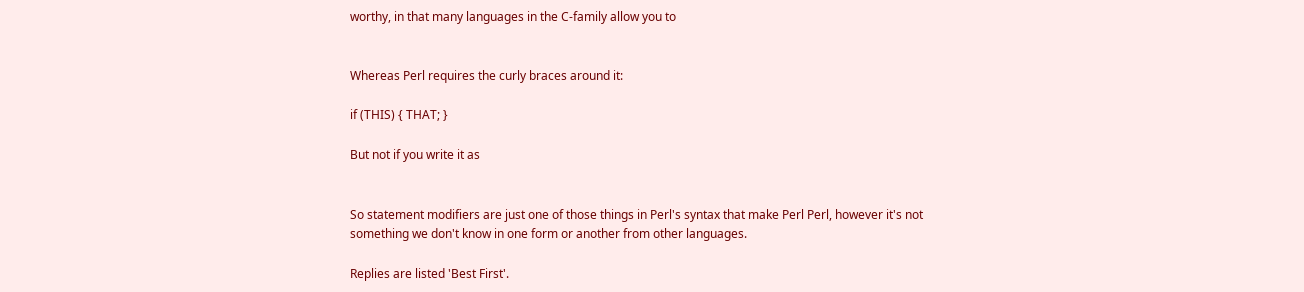worthy, in that many languages in the C-family allow you to


Whereas Perl requires the curly braces around it:

if (THIS) { THAT; }

But not if you write it as


So statement modifiers are just one of those things in Perl's syntax that make Perl Perl, however it's not something we don't know in one form or another from other languages.

Replies are listed 'Best First'.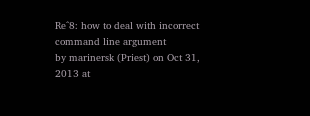Re^8: how to deal with incorrect command line argument
by marinersk (Priest) on Oct 31, 2013 at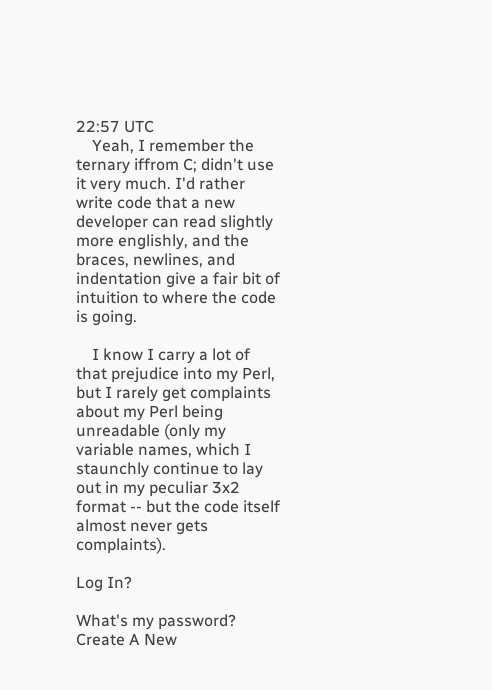22:57 UTC
    Yeah, I remember the ternary iffrom C; didn't use it very much. I'd rather write code that a new developer can read slightly more englishly, and the braces, newlines, and indentation give a fair bit of intuition to where the code is going.

    I know I carry a lot of that prejudice into my Perl, but I rarely get complaints about my Perl being unreadable (only my variable names, which I staunchly continue to lay out in my peculiar 3x2 format -- but the code itself almost never gets complaints).

Log In?

What's my password?
Create A New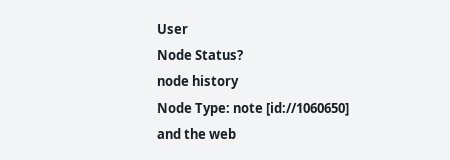User
Node Status?
node history
Node Type: note [id://1060650]
and the web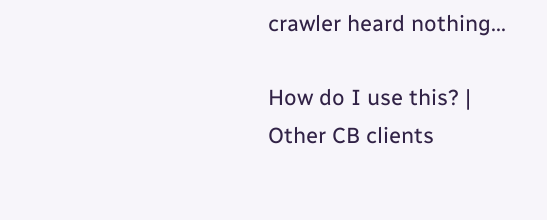crawler heard nothing...

How do I use this? | Other CB clients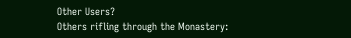Other Users?
Others rifling through the Monastery: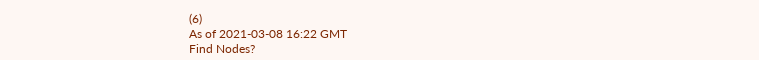(6)
As of 2021-03-08 16:22 GMT
Find Nodes?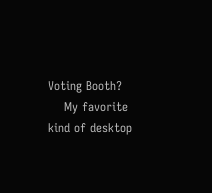Voting Booth?
    My favorite kind of desktop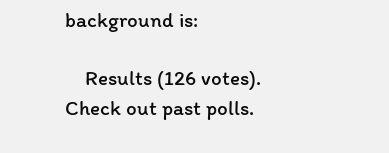background is:

    Results (126 votes). Check out past polls.